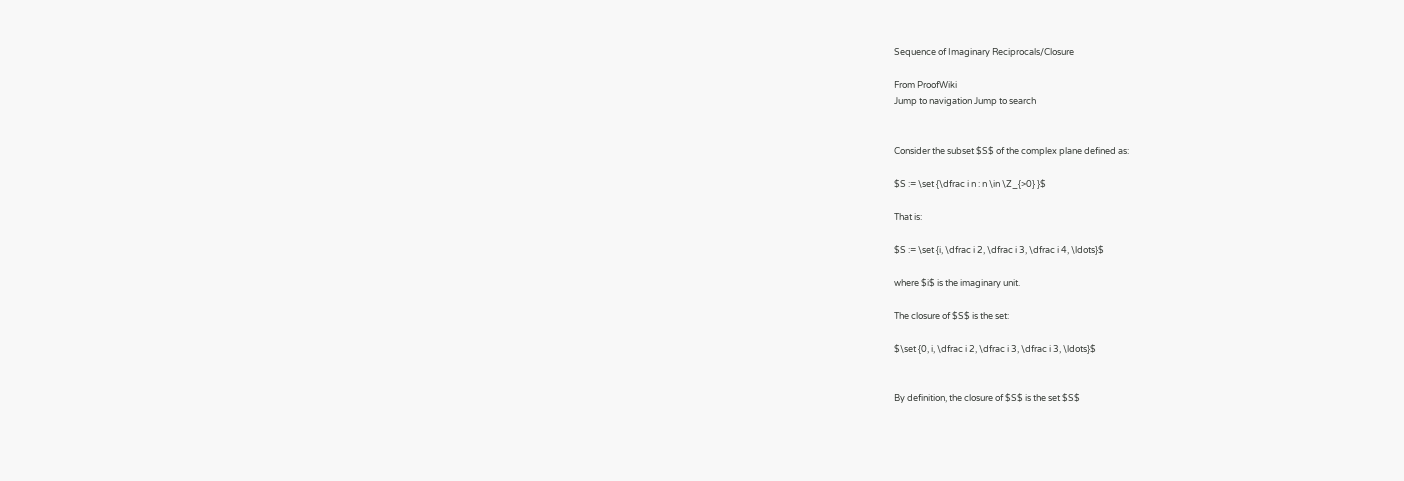Sequence of Imaginary Reciprocals/Closure

From ProofWiki
Jump to navigation Jump to search


Consider the subset $S$ of the complex plane defined as:

$S := \set {\dfrac i n : n \in \Z_{>0} }$

That is:

$S := \set {i, \dfrac i 2, \dfrac i 3, \dfrac i 4, \ldots}$

where $i$ is the imaginary unit.

The closure of $S$ is the set:

$\set {0, i, \dfrac i 2, \dfrac i 3, \dfrac i 3, \ldots}$


By definition, the closure of $S$ is the set $S$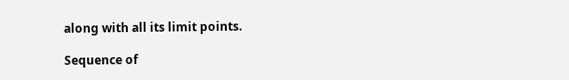along with all its limit points.

Sequence of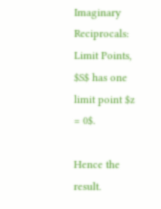Imaginary Reciprocals: Limit Points, $S$ has one limit point $z = 0$.

Hence the result.